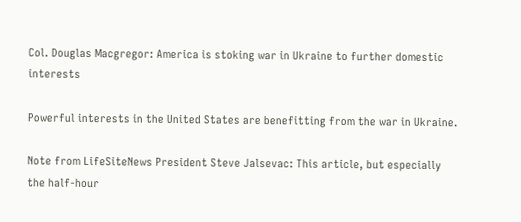Col. Douglas Macgregor: America is stoking war in Ukraine to further domestic interests

Powerful interests in the United States are benefitting from the war in Ukraine.

Note from LifeSiteNews President Steve Jalsevac: This article, but especially the half-hour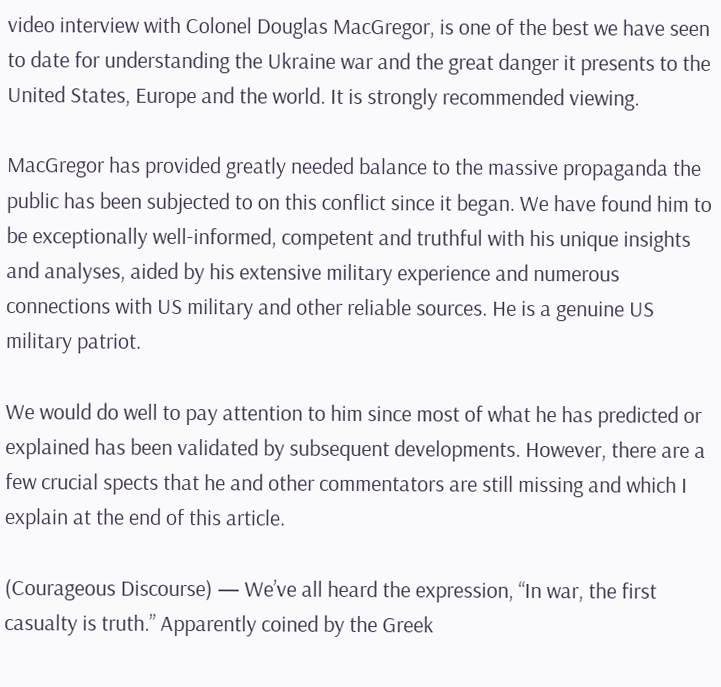video interview with Colonel Douglas MacGregor, is one of the best we have seen to date for understanding the Ukraine war and the great danger it presents to the United States, Europe and the world. It is strongly recommended viewing.

MacGregor has provided greatly needed balance to the massive propaganda the public has been subjected to on this conflict since it began. We have found him to be exceptionally well-informed, competent and truthful with his unique insights and analyses, aided by his extensive military experience and numerous connections with US military and other reliable sources. He is a genuine US military patriot.

We would do well to pay attention to him since most of what he has predicted or explained has been validated by subsequent developments. However, there are a few crucial spects that he and other commentators are still missing and which I explain at the end of this article.

(Courageous Discourse) — We’ve all heard the expression, “In war, the first casualty is truth.” Apparently coined by the Greek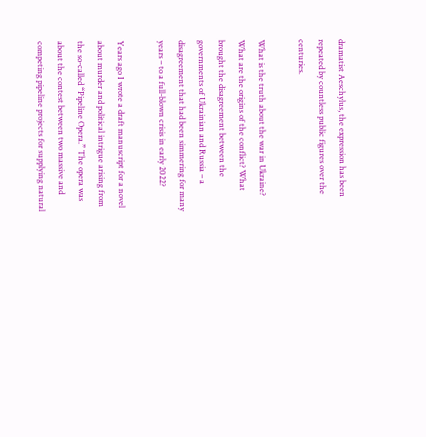dramatist Aeschylus, the expression has been repeated by countless public figures over the centuries.

What is the truth about the war in Ukraine? What are the origins of the conflict? What brought the disagreement between the governments of Ukrainian and Russia – a disagreement that had been simmering for many years – to a full-blown crisis in early 2022?

Years ago I wrote a draft manuscript for a novel about murder and political intrigue arising from the so-called “Pipeline Opera.” The opera was about the contest between two massive and competing pipeline projects for supplying natural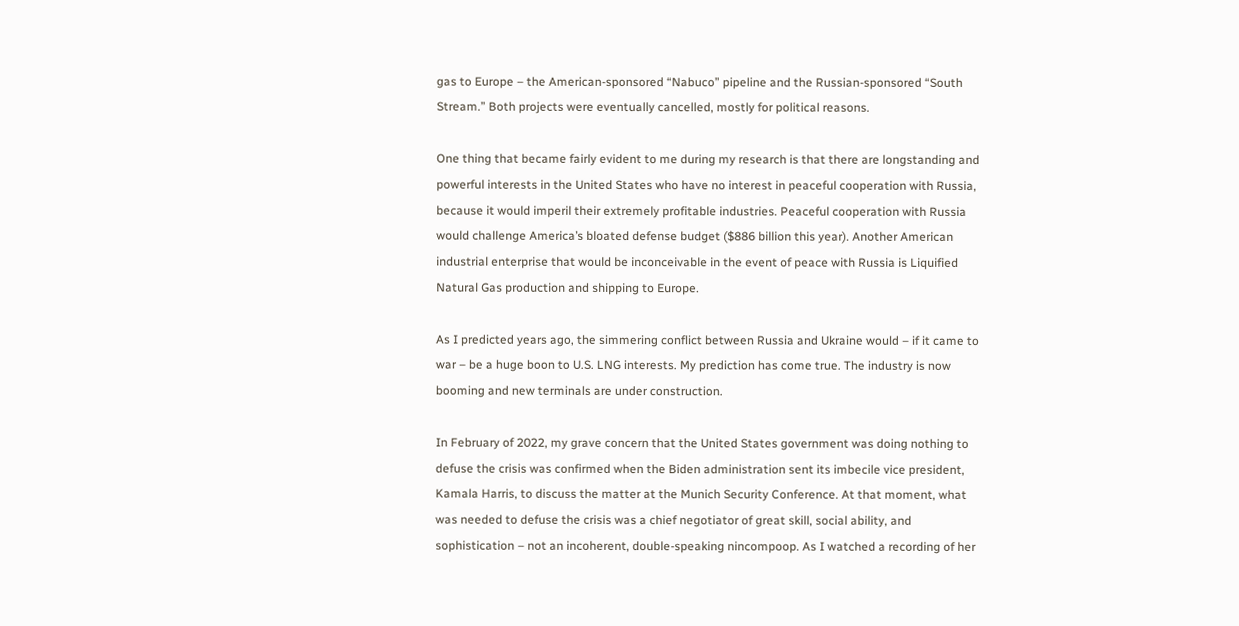gas to Europe – the American-sponsored “Nabuco” pipeline and the Russian-sponsored “South Stream.” Both projects were eventually cancelled, mostly for political reasons.

One thing that became fairly evident to me during my research is that there are longstanding and powerful interests in the United States who have no interest in peaceful cooperation with Russia, because it would imperil their extremely profitable industries. Peaceful cooperation with Russia would challenge America’s bloated defense budget ($886 billion this year). Another American industrial enterprise that would be inconceivable in the event of peace with Russia is Liquified Natural Gas production and shipping to Europe.

As I predicted years ago, the simmering conflict between Russia and Ukraine would – if it came to war – be a huge boon to U.S. LNG interests. My prediction has come true. The industry is now booming and new terminals are under construction.

In February of 2022, my grave concern that the United States government was doing nothing to defuse the crisis was confirmed when the Biden administration sent its imbecile vice president, Kamala Harris, to discuss the matter at the Munich Security Conference. At that moment, what was needed to defuse the crisis was a chief negotiator of great skill, social ability, and sophistication – not an incoherent, double-speaking nincompoop. As I watched a recording of her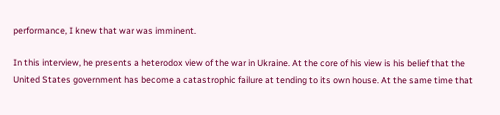performance, I knew that war was imminent.

In this interview, he presents a heterodox view of the war in Ukraine. At the core of his view is his belief that the United States government has become a catastrophic failure at tending to its own house. At the same time that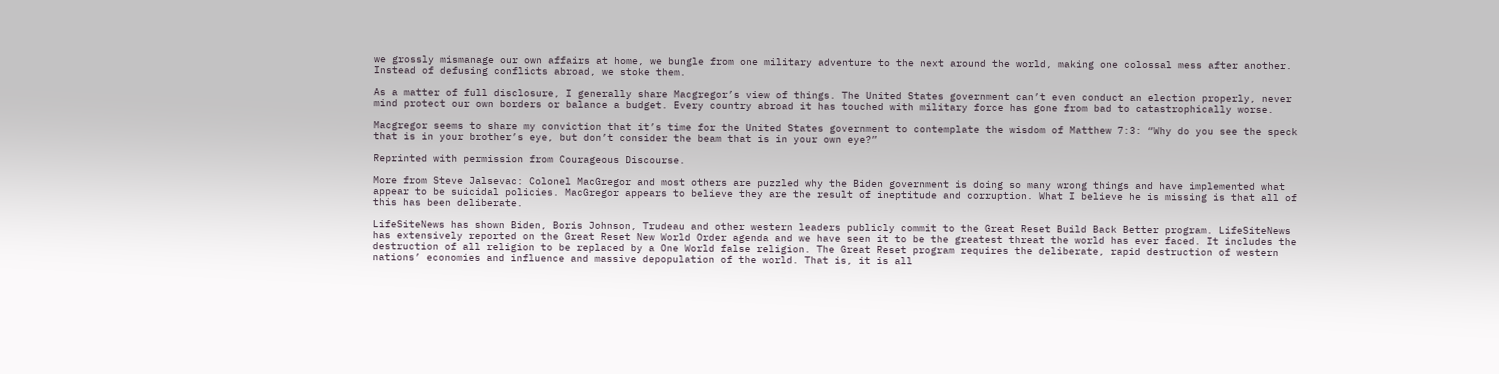we grossly mismanage our own affairs at home, we bungle from one military adventure to the next around the world, making one colossal mess after another. Instead of defusing conflicts abroad, we stoke them.

As a matter of full disclosure, I generally share Macgregor’s view of things. The United States government can’t even conduct an election properly, never mind protect our own borders or balance a budget. Every country abroad it has touched with military force has gone from bad to catastrophically worse.

Macgregor seems to share my conviction that it’s time for the United States government to contemplate the wisdom of Matthew 7:3: “Why do you see the speck that is in your brother’s eye, but don’t consider the beam that is in your own eye?”

Reprinted with permission from Courageous Discourse.

More from Steve Jalsevac: Colonel MacGregor and most others are puzzled why the Biden government is doing so many wrong things and have implemented what appear to be suicidal policies. MacGregor appears to believe they are the result of ineptitude and corruption. What I believe he is missing is that all of this has been deliberate.

LifeSiteNews has shown Biden, Boris Johnson, Trudeau and other western leaders publicly commit to the Great Reset Build Back Better program. LifeSiteNews has extensively reported on the Great Reset New World Order agenda and we have seen it to be the greatest threat the world has ever faced. It includes the destruction of all religion to be replaced by a One World false religion. The Great Reset program requires the deliberate, rapid destruction of western nations’ economies and influence and massive depopulation of the world. That is, it is all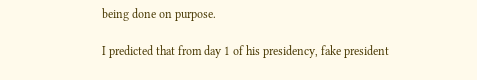being done on purpose.

I predicted that from day 1 of his presidency, fake president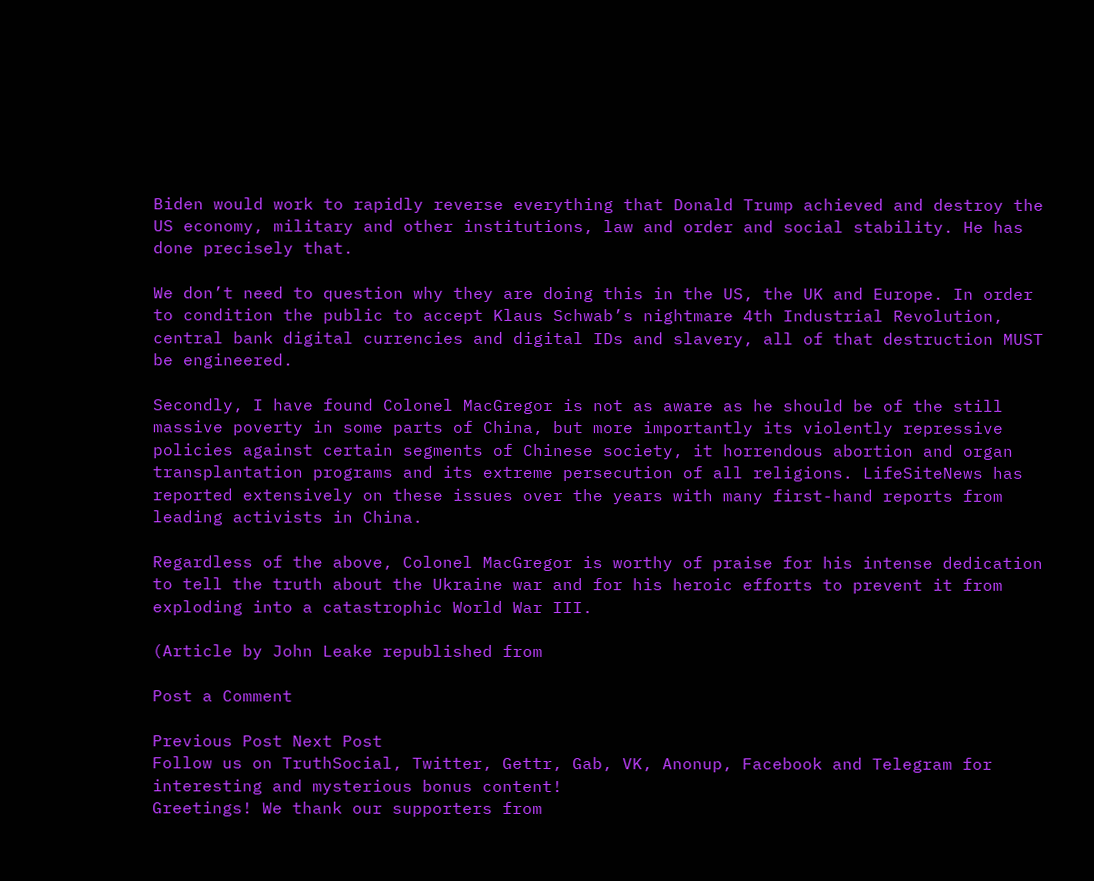Biden would work to rapidly reverse everything that Donald Trump achieved and destroy the US economy, military and other institutions, law and order and social stability. He has done precisely that.

We don’t need to question why they are doing this in the US, the UK and Europe. In order to condition the public to accept Klaus Schwab’s nightmare 4th Industrial Revolution, central bank digital currencies and digital IDs and slavery, all of that destruction MUST be engineered.

Secondly, I have found Colonel MacGregor is not as aware as he should be of the still massive poverty in some parts of China, but more importantly its violently repressive policies against certain segments of Chinese society, it horrendous abortion and organ transplantation programs and its extreme persecution of all religions. LifeSiteNews has reported extensively on these issues over the years with many first-hand reports from leading activists in China.

Regardless of the above, Colonel MacGregor is worthy of praise for his intense dedication to tell the truth about the Ukraine war and for his heroic efforts to prevent it from exploding into a catastrophic World War III.

(Article by John Leake republished from

Post a Comment

Previous Post Next Post
Follow us on TruthSocial, Twitter, Gettr, Gab, VK, Anonup, Facebook and Telegram for interesting and mysterious bonus content!
Greetings! We thank our supporters from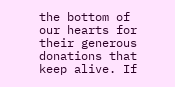the bottom of our hearts for their generous donations that keep alive. If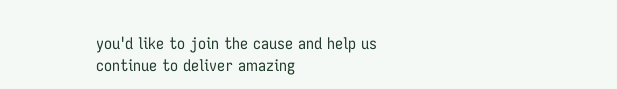you'd like to join the cause and help us continue to deliver amazing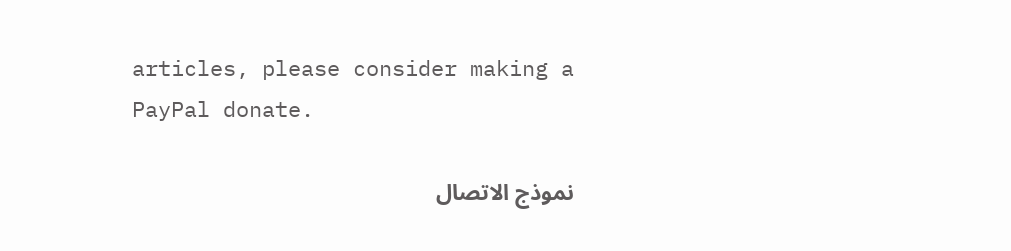articles, please consider making a PayPal donate.

نموذج الاتصال